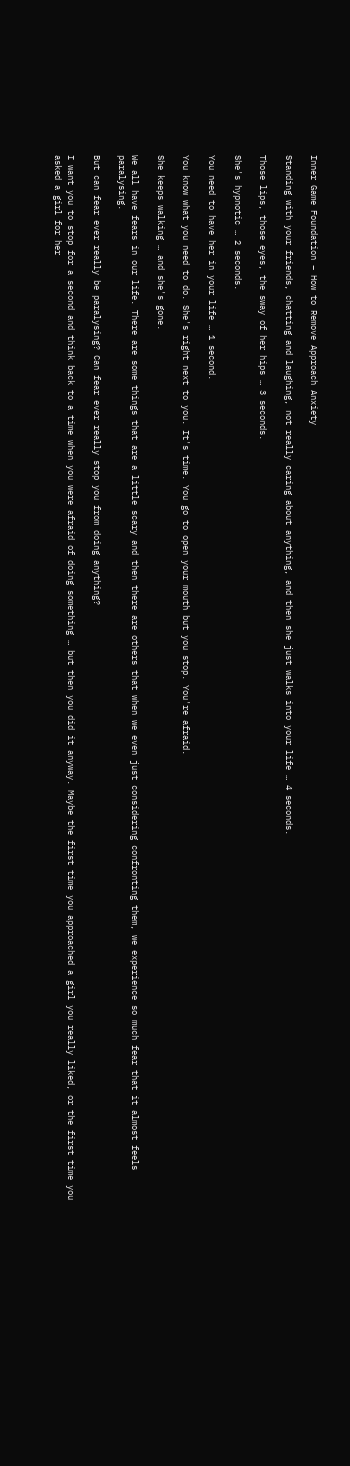Inner Game Foundation – How to Remove Approach Anxiety

Standing with your friends, chatting and laughing, not really caring about anything, and then she just walks into your life … 4 seconds.

Those lips, those eyes, the sway of her hips … 3 seconds.

She's hypnotic … 2 seconds.

You need to have her in your life … 1 second.

You know what you need to do. She's right next to you. It's time. You go to open your mouth but you stop. You're afraid.

She keeps walking … and she's gone.

We all have fears in our life. There are some things that are a little scary and then there are others that when we even just considering confronting them, we experience so much fear that it almost feels paralysing.

But can fear ever really be paralysing? Can fear ever really stop you from doing anything?

I want you to stop for a second and think back to a time when you were afraid of doing something … but then you did it anyway. Maybe the first time you approached a girl you really liked, or the first time you asked a girl for her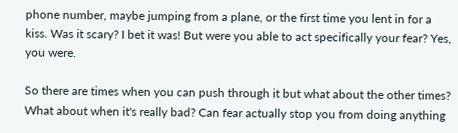phone number, maybe jumping from a plane, or the first time you lent in for a kiss. Was it scary? I bet it was! But were you able to act specifically your fear? Yes, you were.

So there are times when you can push through it but what about the other times? What about when it's really bad? Can fear actually stop you from doing anything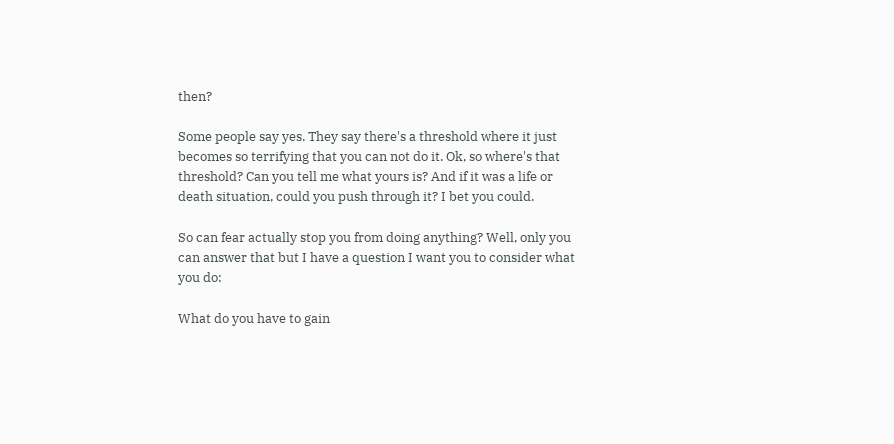then?

Some people say yes. They say there's a threshold where it just becomes so terrifying that you can not do it. Ok, so where's that threshold? Can you tell me what yours is? And if it was a life or death situation, could you push through it? I bet you could.

So can fear actually stop you from doing anything? Well, only you can answer that but I have a question I want you to consider what you do:

What do you have to gain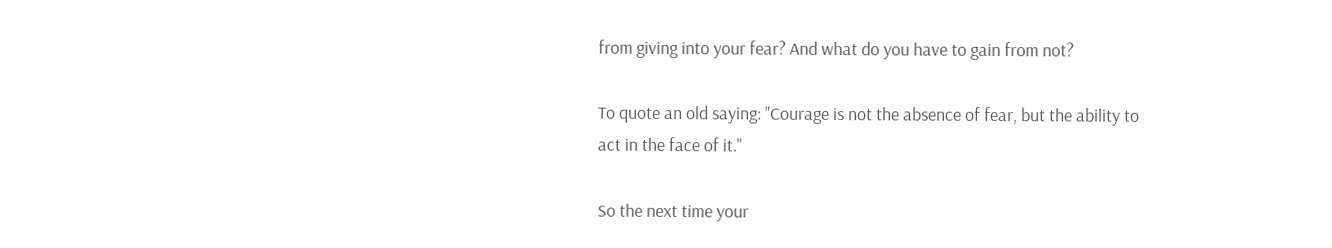from giving into your fear? And what do you have to gain from not?

To quote an old saying: "Courage is not the absence of fear, but the ability to act in the face of it."

So the next time your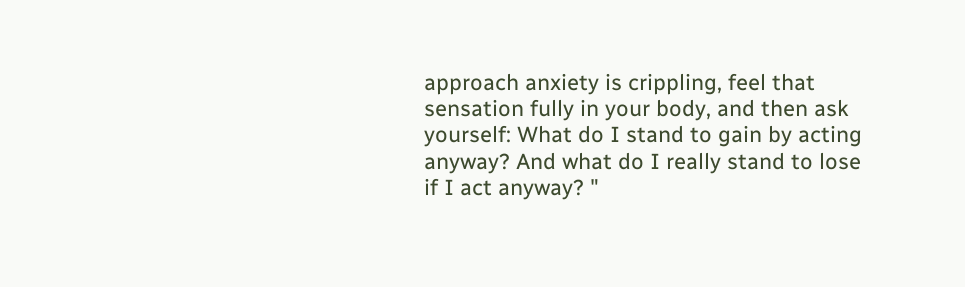approach anxiety is crippling, feel that sensation fully in your body, and then ask yourself: What do I stand to gain by acting anyway? And what do I really stand to lose if I act anyway? "